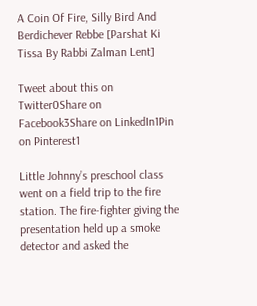A Coin Of Fire, Silly Bird And Berdichever Rebbe [Parshat Ki Tissa By Rabbi Zalman Lent]

Tweet about this on Twitter0Share on Facebook3Share on LinkedIn1Pin on Pinterest1

Little Johnny’s preschool class went on a field trip to the fire station. The fire-fighter giving the presentation held up a smoke detector and asked the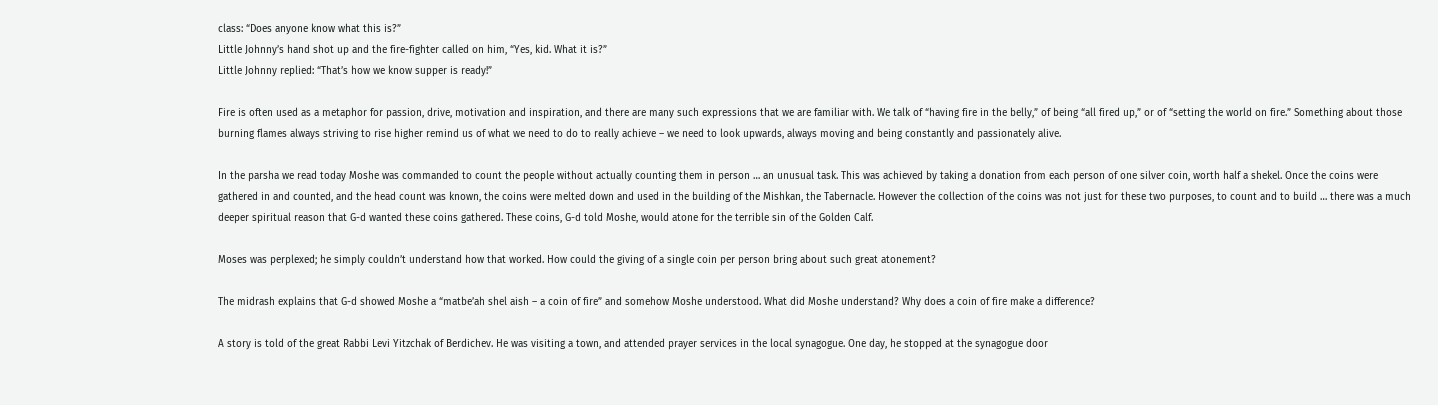class: “Does anyone know what this is?”
Little Johnny’s hand shot up and the fire-fighter called on him, “Yes, kid. What it is?”
Little Johnny replied: “That’s how we know supper is ready!”

Fire is often used as a metaphor for passion, drive, motivation and inspiration, and there are many such expressions that we are familiar with. We talk of “having fire in the belly,” of being “all fired up,” or of “setting the world on fire.” Something about those burning flames always striving to rise higher remind us of what we need to do to really achieve – we need to look upwards, always moving and being constantly and passionately alive.

In the parsha we read today Moshe was commanded to count the people without actually counting them in person … an unusual task. This was achieved by taking a donation from each person of one silver coin, worth half a shekel. Once the coins were gathered in and counted, and the head count was known, the coins were melted down and used in the building of the Mishkan, the Tabernacle. However the collection of the coins was not just for these two purposes, to count and to build … there was a much deeper spiritual reason that G-d wanted these coins gathered. These coins, G-d told Moshe, would atone for the terrible sin of the Golden Calf.

Moses was perplexed; he simply couldn’t understand how that worked. How could the giving of a single coin per person bring about such great atonement?

The midrash explains that G-d showed Moshe a “matbe’ah shel aish – a coin of fire” and somehow Moshe understood. What did Moshe understand? Why does a coin of fire make a difference?

A story is told of the great Rabbi Levi Yitzchak of Berdichev. He was visiting a town, and attended prayer services in the local synagogue. One day, he stopped at the synagogue door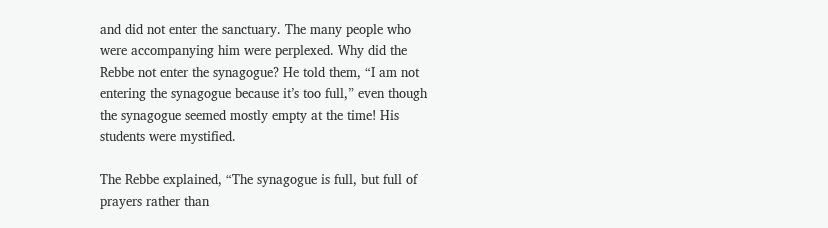and did not enter the sanctuary. The many people who were accompanying him were perplexed. Why did the Rebbe not enter the synagogue? He told them, “I am not entering the synagogue because it’s too full,” even though the synagogue seemed mostly empty at the time! His students were mystified.

The Rebbe explained, “The synagogue is full, but full of prayers rather than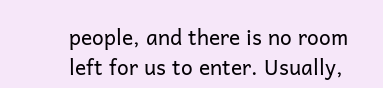people, and there is no room left for us to enter. Usually,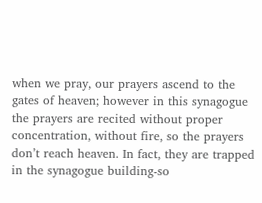when we pray, our prayers ascend to the gates of heaven; however in this synagogue the prayers are recited without proper concentration, without fire, so the prayers don’t reach heaven. In fact, they are trapped in the synagogue building-so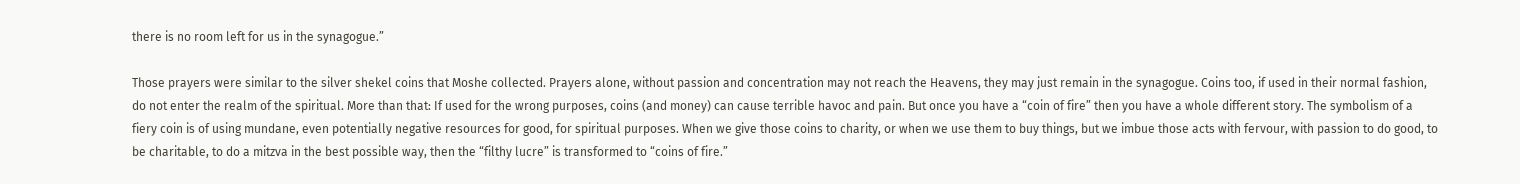there is no room left for us in the synagogue.”

Those prayers were similar to the silver shekel coins that Moshe collected. Prayers alone, without passion and concentration may not reach the Heavens, they may just remain in the synagogue. Coins too, if used in their normal fashion, do not enter the realm of the spiritual. More than that: If used for the wrong purposes, coins (and money) can cause terrible havoc and pain. But once you have a “coin of fire” then you have a whole different story. The symbolism of a fiery coin is of using mundane, even potentially negative resources for good, for spiritual purposes. When we give those coins to charity, or when we use them to buy things, but we imbue those acts with fervour, with passion to do good, to be charitable, to do a mitzva in the best possible way, then the “filthy lucre” is transformed to “coins of fire.”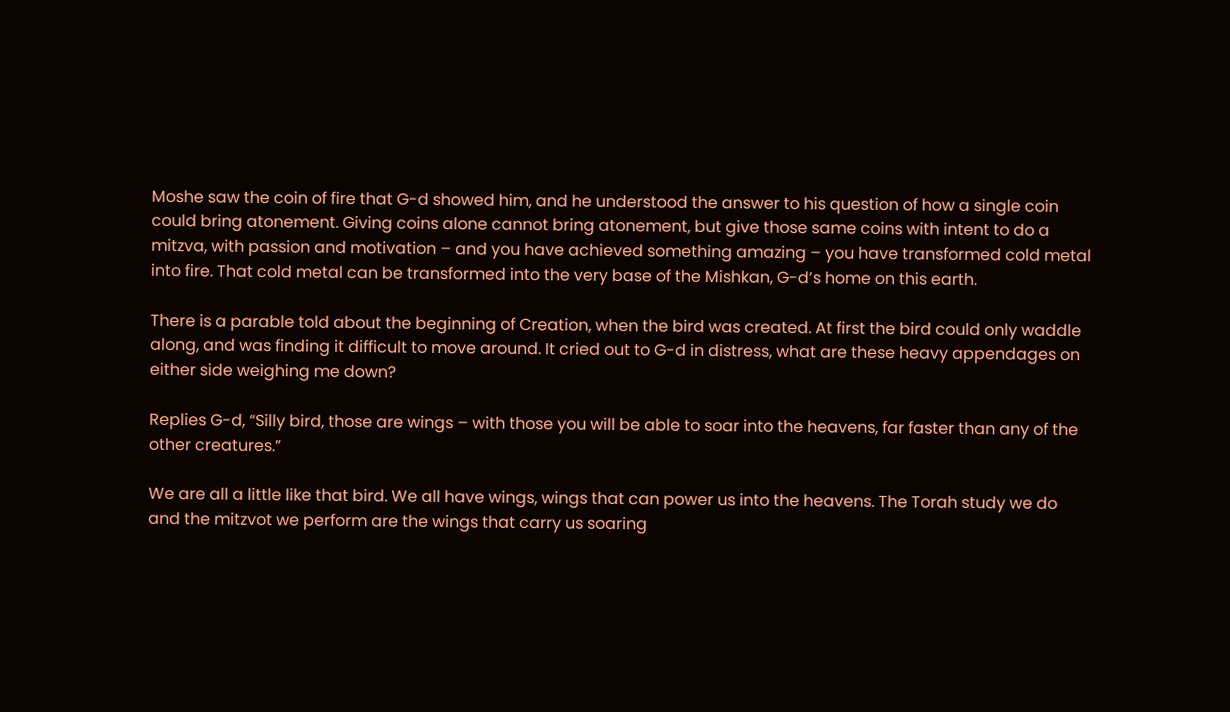Moshe saw the coin of fire that G-d showed him, and he understood the answer to his question of how a single coin could bring atonement. Giving coins alone cannot bring atonement, but give those same coins with intent to do a mitzva, with passion and motivation – and you have achieved something amazing – you have transformed cold metal into fire. That cold metal can be transformed into the very base of the Mishkan, G-d’s home on this earth.

There is a parable told about the beginning of Creation, when the bird was created. At first the bird could only waddle along, and was finding it difficult to move around. It cried out to G-d in distress, what are these heavy appendages on either side weighing me down?

Replies G-d, “Silly bird, those are wings – with those you will be able to soar into the heavens, far faster than any of the other creatures.”

We are all a little like that bird. We all have wings, wings that can power us into the heavens. The Torah study we do and the mitzvot we perform are the wings that carry us soaring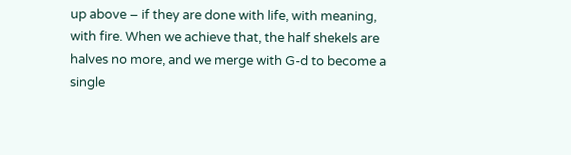up above – if they are done with life, with meaning, with fire. When we achieve that, the half shekels are halves no more, and we merge with G-d to become a single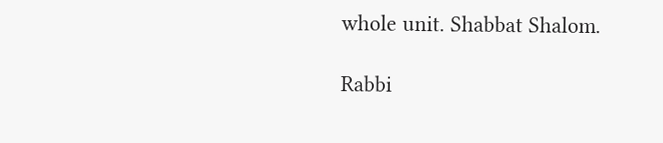whole unit. Shabbat Shalom.

Rabbi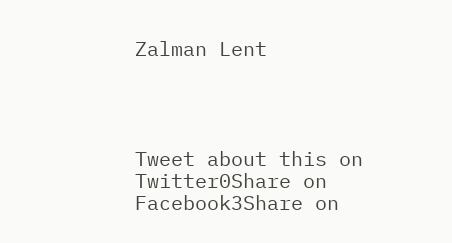Zalman Lent




Tweet about this on Twitter0Share on Facebook3Share on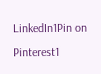LinkedIn1Pin on Pinterest1